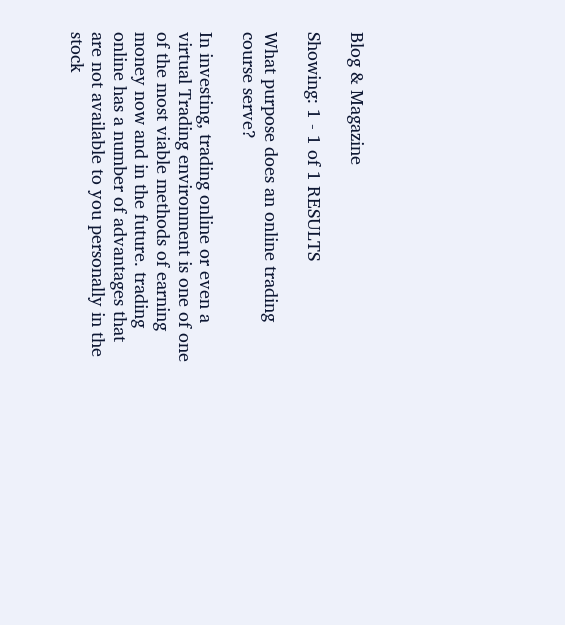Blog & Magazine

Showing: 1 - 1 of 1 RESULTS

What purpose does an online trading course serve?

In investing, trading online or even a virtual Trading environment is one of one of the most viable methods of earning money now and in the future. trading online has a number of advantages that are not available to you personally in the stock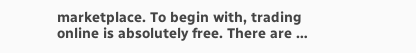marketplace. To begin with, trading online is absolutely free. There are …